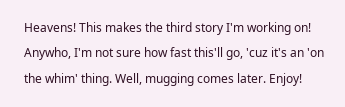Heavens! This makes the third story I'm working on! Anywho, I'm not sure how fast this'll go, 'cuz it's an 'on the whim' thing. Well, mugging comes later. Enjoy!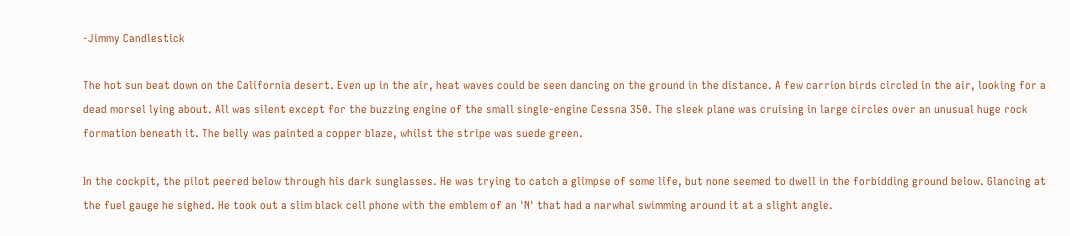-Jimmy Candlestick

The hot sun beat down on the California desert. Even up in the air, heat waves could be seen dancing on the ground in the distance. A few carrion birds circled in the air, looking for a dead morsel lying about. All was silent except for the buzzing engine of the small single-engine Cessna 350. The sleek plane was cruising in large circles over an unusual huge rock formation beneath it. The belly was painted a copper blaze, whilst the stripe was suede green.

In the cockpit, the pilot peered below through his dark sunglasses. He was trying to catch a glimpse of some life, but none seemed to dwell in the forbidding ground below. Glancing at the fuel gauge he sighed. He took out a slim black cell phone with the emblem of an 'N' that had a narwhal swimming around it at a slight angle.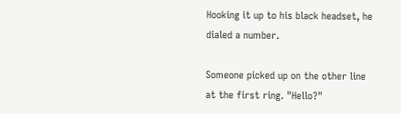Hooking it up to his black headset, he dialed a number.

Someone picked up on the other line at the first ring. "Hello?"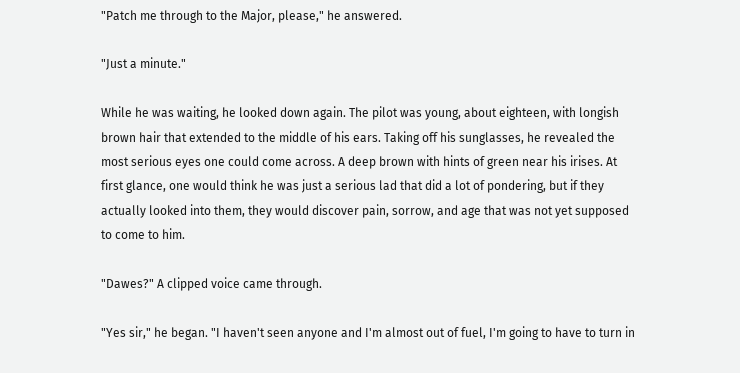"Patch me through to the Major, please," he answered.

"Just a minute."

While he was waiting, he looked down again. The pilot was young, about eighteen, with longish brown hair that extended to the middle of his ears. Taking off his sunglasses, he revealed the most serious eyes one could come across. A deep brown with hints of green near his irises. At first glance, one would think he was just a serious lad that did a lot of pondering, but if they actually looked into them, they would discover pain, sorrow, and age that was not yet supposed to come to him.

"Dawes?" A clipped voice came through.

"Yes sir," he began. "I haven't seen anyone and I'm almost out of fuel, I'm going to have to turn in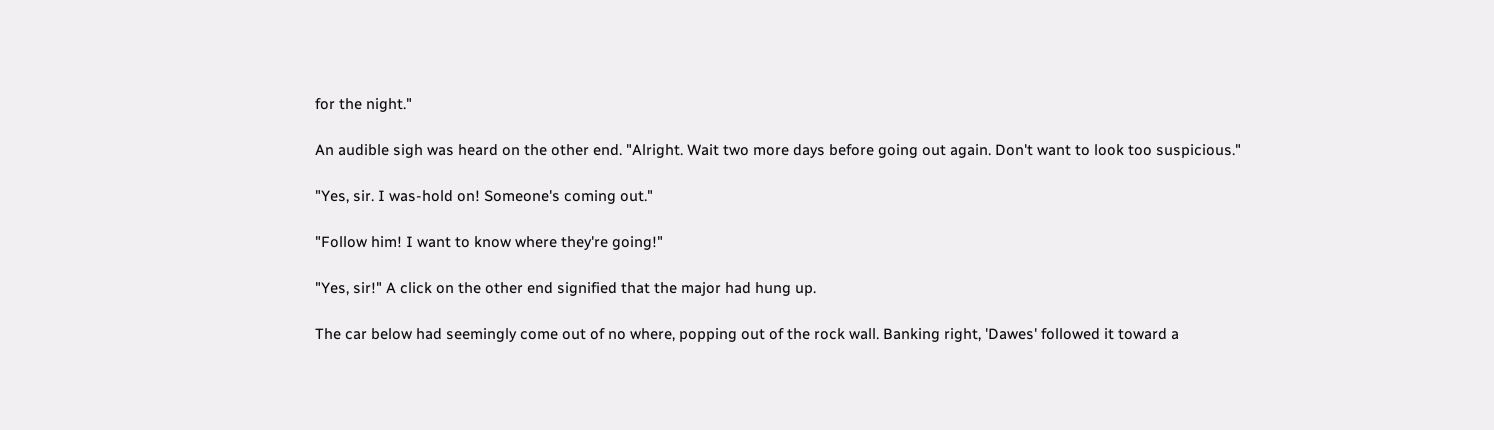for the night."

An audible sigh was heard on the other end. "Alright. Wait two more days before going out again. Don't want to look too suspicious."

"Yes, sir. I was-hold on! Someone's coming out."

"Follow him! I want to know where they're going!"

"Yes, sir!" A click on the other end signified that the major had hung up.

The car below had seemingly come out of no where, popping out of the rock wall. Banking right, 'Dawes' followed it toward a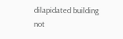dilapidated building not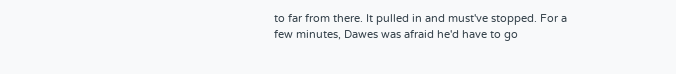to far from there. It pulled in and must've stopped. For a few minutes, Dawes was afraid he'd have to go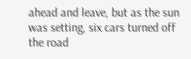ahead and leave, but as the sun was setting, six cars turned off the road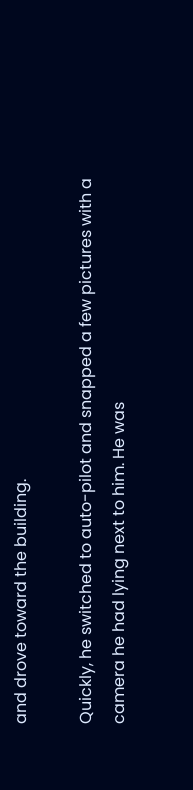and drove toward the building.

Quickly, he switched to auto-pilot and snapped a few pictures with a camera he had lying next to him. He was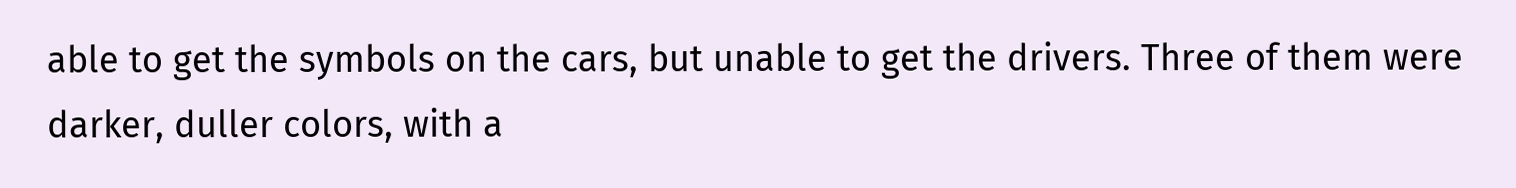able to get the symbols on the cars, but unable to get the drivers. Three of them were darker, duller colors, with a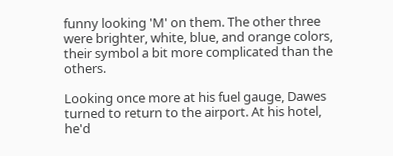funny looking 'M' on them. The other three were brighter, white, blue, and orange colors, their symbol a bit more complicated than the others.

Looking once more at his fuel gauge, Dawes turned to return to the airport. At his hotel, he'd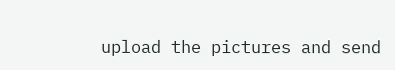upload the pictures and send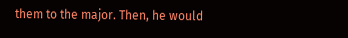them to the major. Then, he would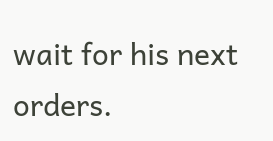wait for his next orders.